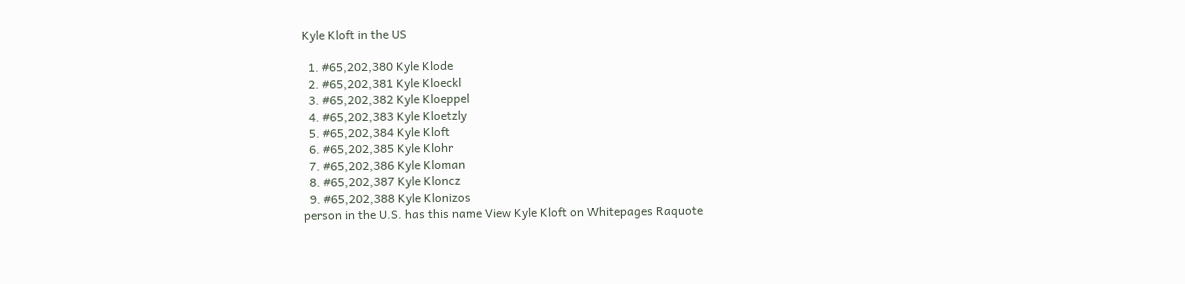Kyle Kloft in the US

  1. #65,202,380 Kyle Klode
  2. #65,202,381 Kyle Kloeckl
  3. #65,202,382 Kyle Kloeppel
  4. #65,202,383 Kyle Kloetzly
  5. #65,202,384 Kyle Kloft
  6. #65,202,385 Kyle Klohr
  7. #65,202,386 Kyle Kloman
  8. #65,202,387 Kyle Kloncz
  9. #65,202,388 Kyle Klonizos
person in the U.S. has this name View Kyle Kloft on Whitepages Raquote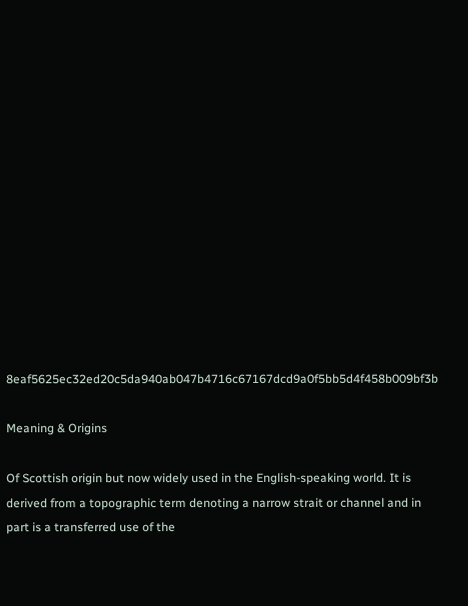8eaf5625ec32ed20c5da940ab047b4716c67167dcd9a0f5bb5d4f458b009bf3b

Meaning & Origins

Of Scottish origin but now widely used in the English-speaking world. It is derived from a topographic term denoting a narrow strait or channel and in part is a transferred use of the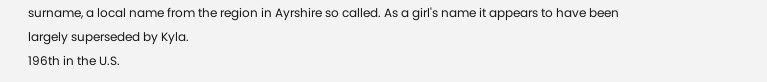surname, a local name from the region in Ayrshire so called. As a girl's name it appears to have been largely superseded by Kyla.
196th in the U.S.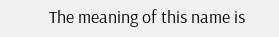The meaning of this name is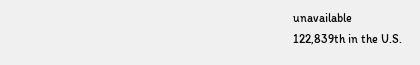unavailable
122,839th in the U.S.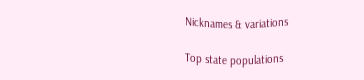Nicknames & variations

Top state populations